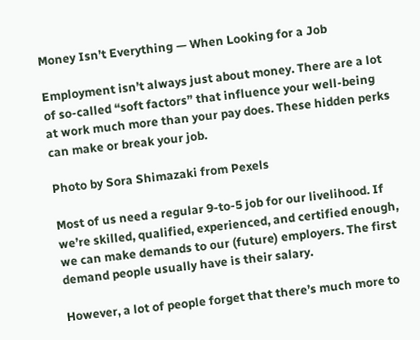Money Isn’t Everything — When Looking for a Job

Employment isn’t always just about money. There are a lot of so-called “soft factors” that influence your well-being at work much more than your pay does. These hidden perks can make or break your job.

Photo by Sora Shimazaki from Pexels

Most of us need a regular 9-to-5 job for our livelihood. If we’re skilled, qualified, experienced, and certified enough, we can make demands to our (future) employers. The first demand people usually have is their salary.

However, a lot of people forget that there’s much more to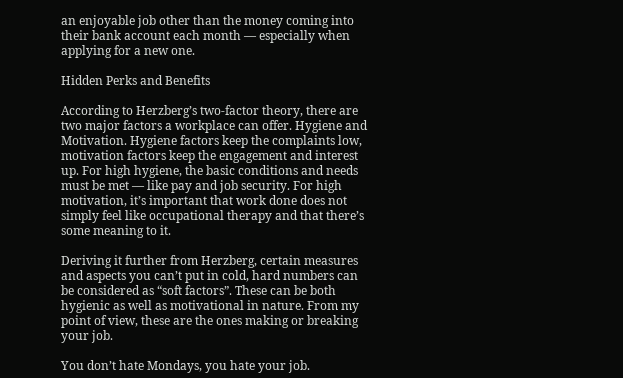an enjoyable job other than the money coming into their bank account each month — especially when applying for a new one.

Hidden Perks and Benefits

According to Herzberg’s two-factor theory, there are two major factors a workplace can offer. Hygiene and Motivation. Hygiene factors keep the complaints low, motivation factors keep the engagement and interest up. For high hygiene, the basic conditions and needs must be met — like pay and job security. For high motivation, it’s important that work done does not simply feel like occupational therapy and that there’s some meaning to it.

Deriving it further from Herzberg, certain measures and aspects you can’t put in cold, hard numbers can be considered as “soft factors”. These can be both hygienic as well as motivational in nature. From my point of view, these are the ones making or breaking your job.

You don’t hate Mondays, you hate your job.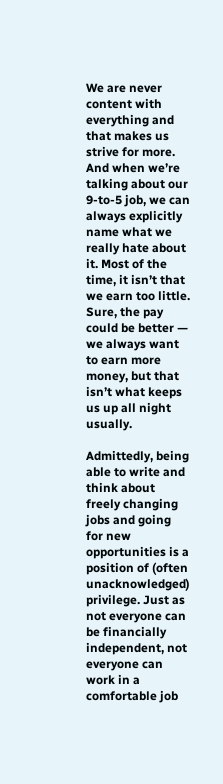We are never content with everything and that makes us strive for more. And when we’re talking about our 9-to-5 job, we can always explicitly name what we really hate about it. Most of the time, it isn’t that we earn too little. Sure, the pay could be better — we always want to earn more money, but that isn’t what keeps us up all night usually.

Admittedly, being able to write and think about freely changing jobs and going for new opportunities is a position of (often unacknowledged) privilege. Just as not everyone can be financially independent, not everyone can work in a comfortable job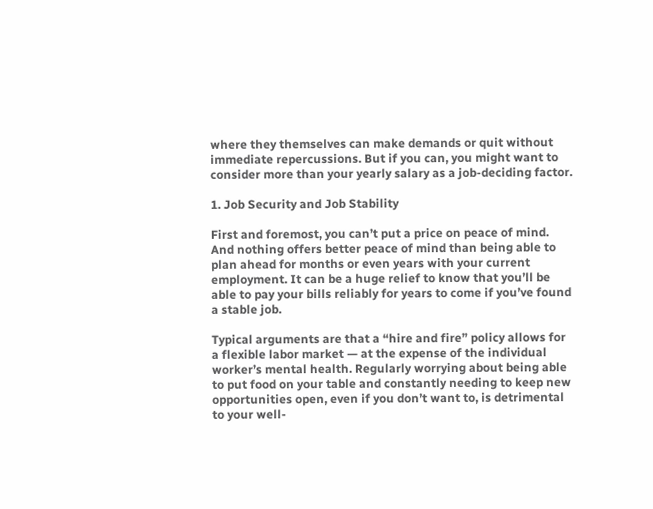where they themselves can make demands or quit without immediate repercussions. But if you can, you might want to consider more than your yearly salary as a job-deciding factor.

1. Job Security and Job Stability

First and foremost, you can’t put a price on peace of mind. And nothing offers better peace of mind than being able to plan ahead for months or even years with your current employment. It can be a huge relief to know that you’ll be able to pay your bills reliably for years to come if you’ve found a stable job.

Typical arguments are that a “hire and fire” policy allows for a flexible labor market — at the expense of the individual worker’s mental health. Regularly worrying about being able to put food on your table and constantly needing to keep new opportunities open, even if you don’t want to, is detrimental to your well-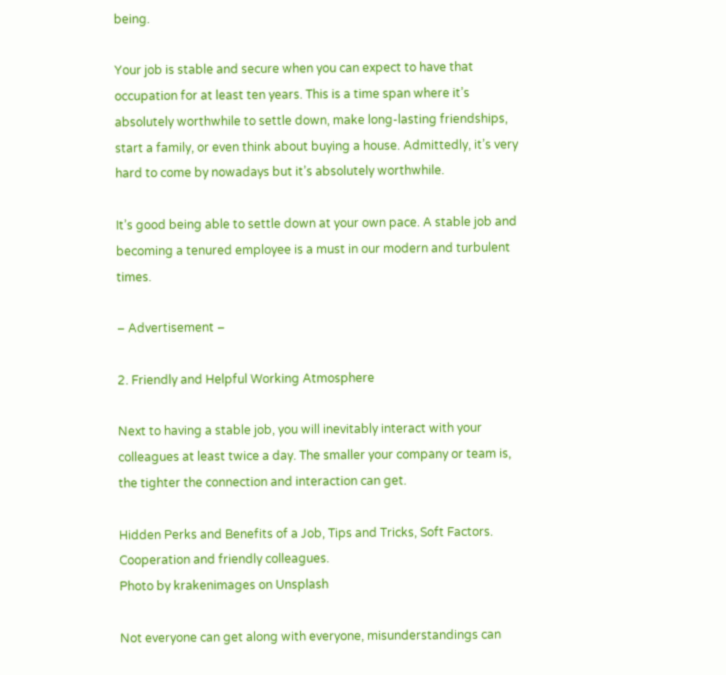being.

Your job is stable and secure when you can expect to have that occupation for at least ten years. This is a time span where it’s absolutely worthwhile to settle down, make long-lasting friendships, start a family, or even think about buying a house. Admittedly, it’s very hard to come by nowadays but it’s absolutely worthwhile.

It’s good being able to settle down at your own pace. A stable job and becoming a tenured employee is a must in our modern and turbulent times.

– Advertisement –

2. Friendly and Helpful Working Atmosphere

Next to having a stable job, you will inevitably interact with your colleagues at least twice a day. The smaller your company or team is, the tighter the connection and interaction can get.

Hidden Perks and Benefits of a Job, Tips and Tricks, Soft Factors. Cooperation and friendly colleagues.
Photo by krakenimages on Unsplash

Not everyone can get along with everyone, misunderstandings can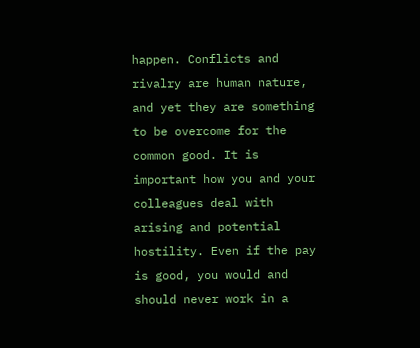happen. Conflicts and rivalry are human nature, and yet they are something to be overcome for the common good. It is important how you and your colleagues deal with arising and potential hostility. Even if the pay is good, you would and should never work in a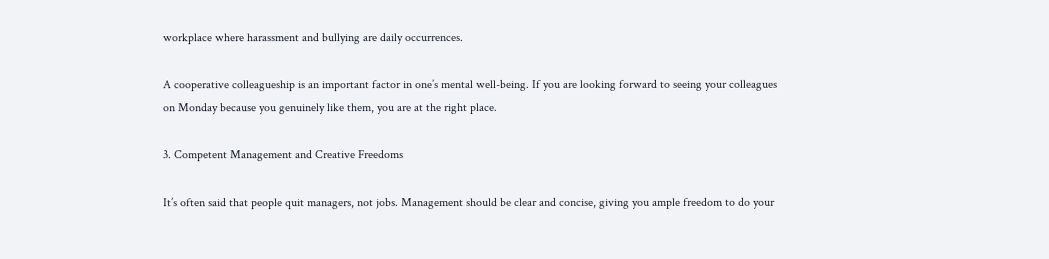workplace where harassment and bullying are daily occurrences.

A cooperative colleagueship is an important factor in one’s mental well-being. If you are looking forward to seeing your colleagues on Monday because you genuinely like them, you are at the right place.

3. Competent Management and Creative Freedoms

It’s often said that people quit managers, not jobs. Management should be clear and concise, giving you ample freedom to do your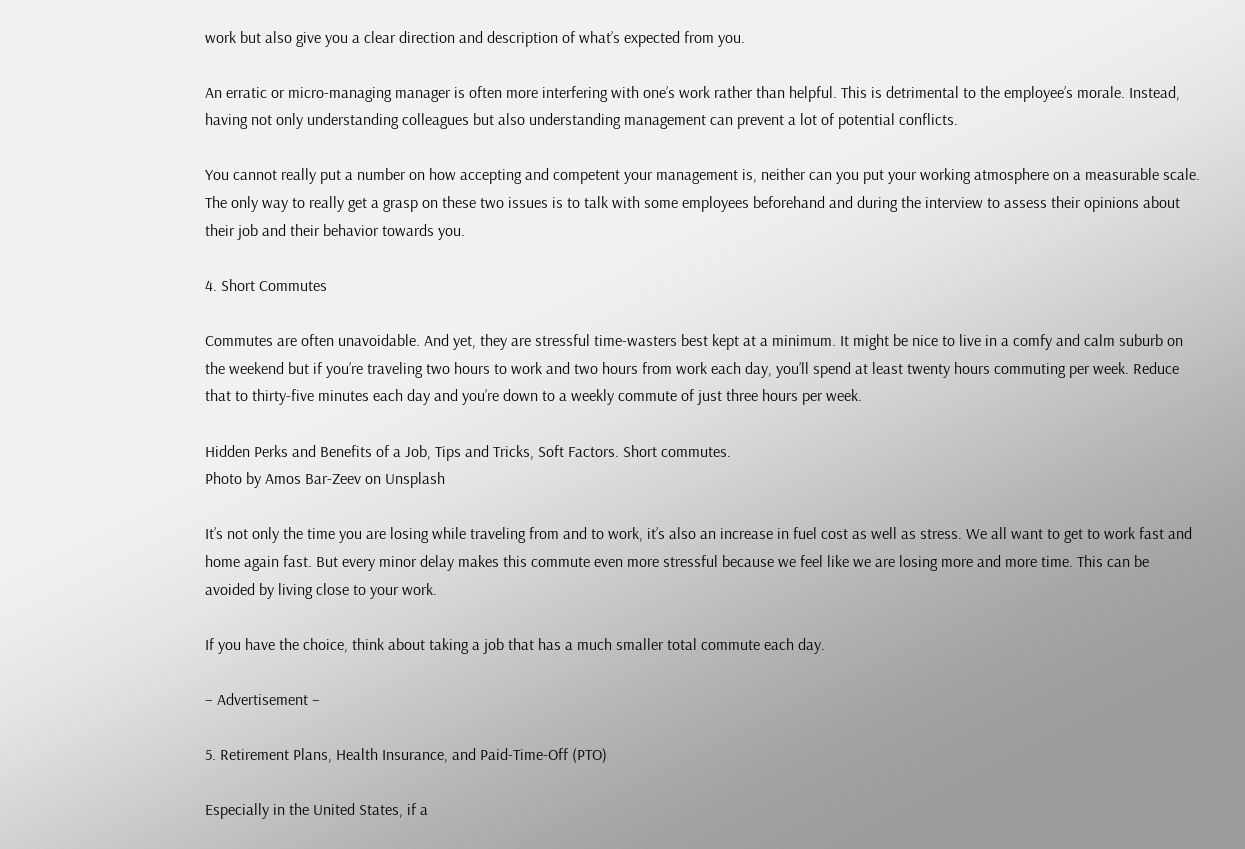work but also give you a clear direction and description of what’s expected from you.

An erratic or micro-managing manager is often more interfering with one’s work rather than helpful. This is detrimental to the employee’s morale. Instead, having not only understanding colleagues but also understanding management can prevent a lot of potential conflicts.

You cannot really put a number on how accepting and competent your management is, neither can you put your working atmosphere on a measurable scale. The only way to really get a grasp on these two issues is to talk with some employees beforehand and during the interview to assess their opinions about their job and their behavior towards you.

4. Short Commutes

Commutes are often unavoidable. And yet, they are stressful time-wasters best kept at a minimum. It might be nice to live in a comfy and calm suburb on the weekend but if you’re traveling two hours to work and two hours from work each day, you’ll spend at least twenty hours commuting per week. Reduce that to thirty-five minutes each day and you’re down to a weekly commute of just three hours per week.

Hidden Perks and Benefits of a Job, Tips and Tricks, Soft Factors. Short commutes.
Photo by Amos Bar-Zeev on Unsplash

It’s not only the time you are losing while traveling from and to work, it’s also an increase in fuel cost as well as stress. We all want to get to work fast and home again fast. But every minor delay makes this commute even more stressful because we feel like we are losing more and more time. This can be avoided by living close to your work.

If you have the choice, think about taking a job that has a much smaller total commute each day.

– Advertisement –

5. Retirement Plans, Health Insurance, and Paid-Time-Off (PTO)

Especially in the United States, if a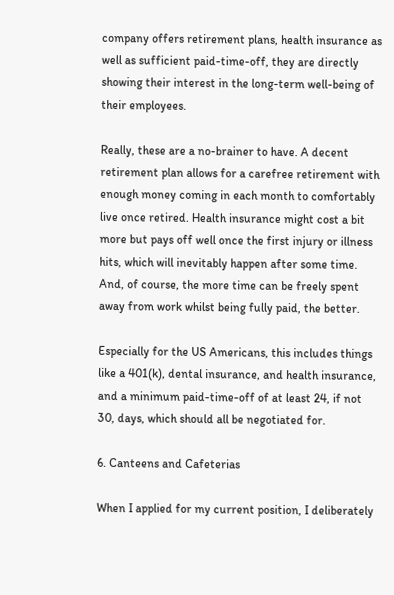company offers retirement plans, health insurance as well as sufficient paid-time-off, they are directly showing their interest in the long-term well-being of their employees.

Really, these are a no-brainer to have. A decent retirement plan allows for a carefree retirement with enough money coming in each month to comfortably live once retired. Health insurance might cost a bit more but pays off well once the first injury or illness hits, which will inevitably happen after some time. And, of course, the more time can be freely spent away from work whilst being fully paid, the better.

Especially for the US Americans, this includes things like a 401(k), dental insurance, and health insurance, and a minimum paid-time-off of at least 24, if not 30, days, which should all be negotiated for.

6. Canteens and Cafeterias

When I applied for my current position, I deliberately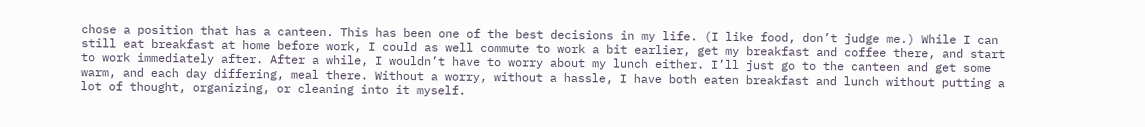chose a position that has a canteen. This has been one of the best decisions in my life. (I like food, don’t judge me.) While I can still eat breakfast at home before work, I could as well commute to work a bit earlier, get my breakfast and coffee there, and start to work immediately after. After a while, I wouldn’t have to worry about my lunch either. I’ll just go to the canteen and get some warm, and each day differing, meal there. Without a worry, without a hassle, I have both eaten breakfast and lunch without putting a lot of thought, organizing, or cleaning into it myself.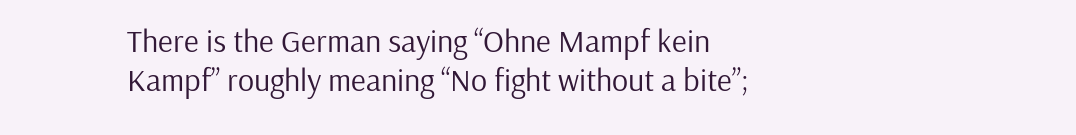There is the German saying “Ohne Mampf kein Kampf” roughly meaning “No fight without a bite”;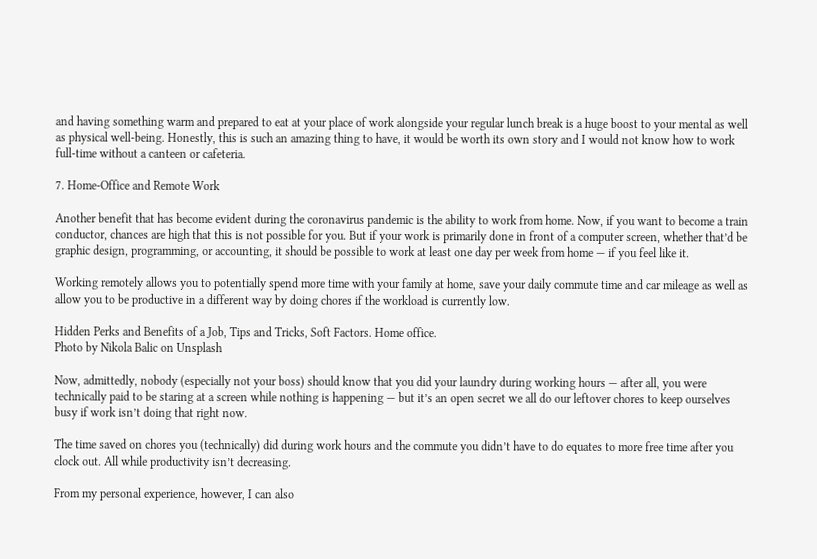and having something warm and prepared to eat at your place of work alongside your regular lunch break is a huge boost to your mental as well as physical well-being. Honestly, this is such an amazing thing to have, it would be worth its own story and I would not know how to work full-time without a canteen or cafeteria.

7. Home-Office and Remote Work

Another benefit that has become evident during the coronavirus pandemic is the ability to work from home. Now, if you want to become a train conductor, chances are high that this is not possible for you. But if your work is primarily done in front of a computer screen, whether that’d be graphic design, programming, or accounting, it should be possible to work at least one day per week from home — if you feel like it.

Working remotely allows you to potentially spend more time with your family at home, save your daily commute time and car mileage as well as allow you to be productive in a different way by doing chores if the workload is currently low.

Hidden Perks and Benefits of a Job, Tips and Tricks, Soft Factors. Home office.
Photo by Nikola Balic on Unsplash

Now, admittedly, nobody (especially not your boss) should know that you did your laundry during working hours — after all, you were technically paid to be staring at a screen while nothing is happening — but it’s an open secret we all do our leftover chores to keep ourselves busy if work isn’t doing that right now.

The time saved on chores you (technically) did during work hours and the commute you didn’t have to do equates to more free time after you clock out. All while productivity isn’t decreasing.

From my personal experience, however, I can also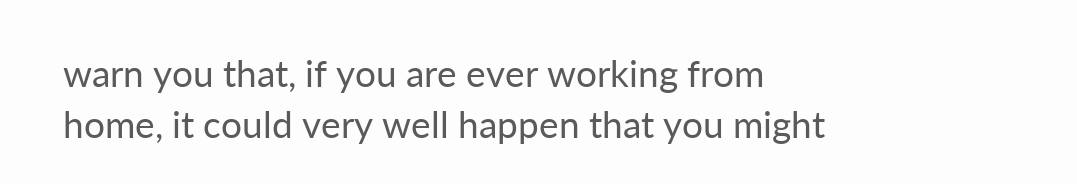warn you that, if you are ever working from home, it could very well happen that you might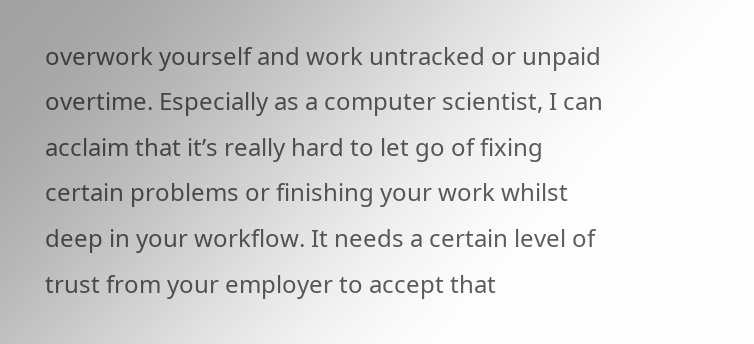overwork yourself and work untracked or unpaid overtime. Especially as a computer scientist, I can acclaim that it’s really hard to let go of fixing certain problems or finishing your work whilst deep in your workflow. It needs a certain level of trust from your employer to accept that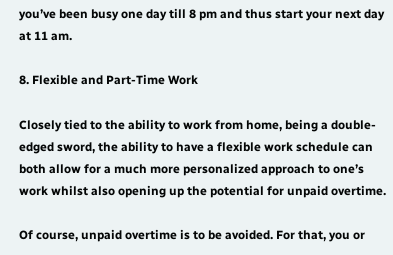you’ve been busy one day till 8 pm and thus start your next day at 11 am.

8. Flexible and Part-Time Work

Closely tied to the ability to work from home, being a double-edged sword, the ability to have a flexible work schedule can both allow for a much more personalized approach to one’s work whilst also opening up the potential for unpaid overtime.

Of course, unpaid overtime is to be avoided. For that, you or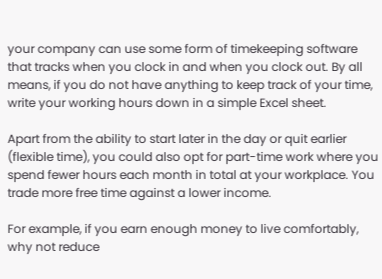your company can use some form of timekeeping software that tracks when you clock in and when you clock out. By all means, if you do not have anything to keep track of your time, write your working hours down in a simple Excel sheet.

Apart from the ability to start later in the day or quit earlier (flexible time), you could also opt for part-time work where you spend fewer hours each month in total at your workplace. You trade more free time against a lower income.

For example, if you earn enough money to live comfortably, why not reduce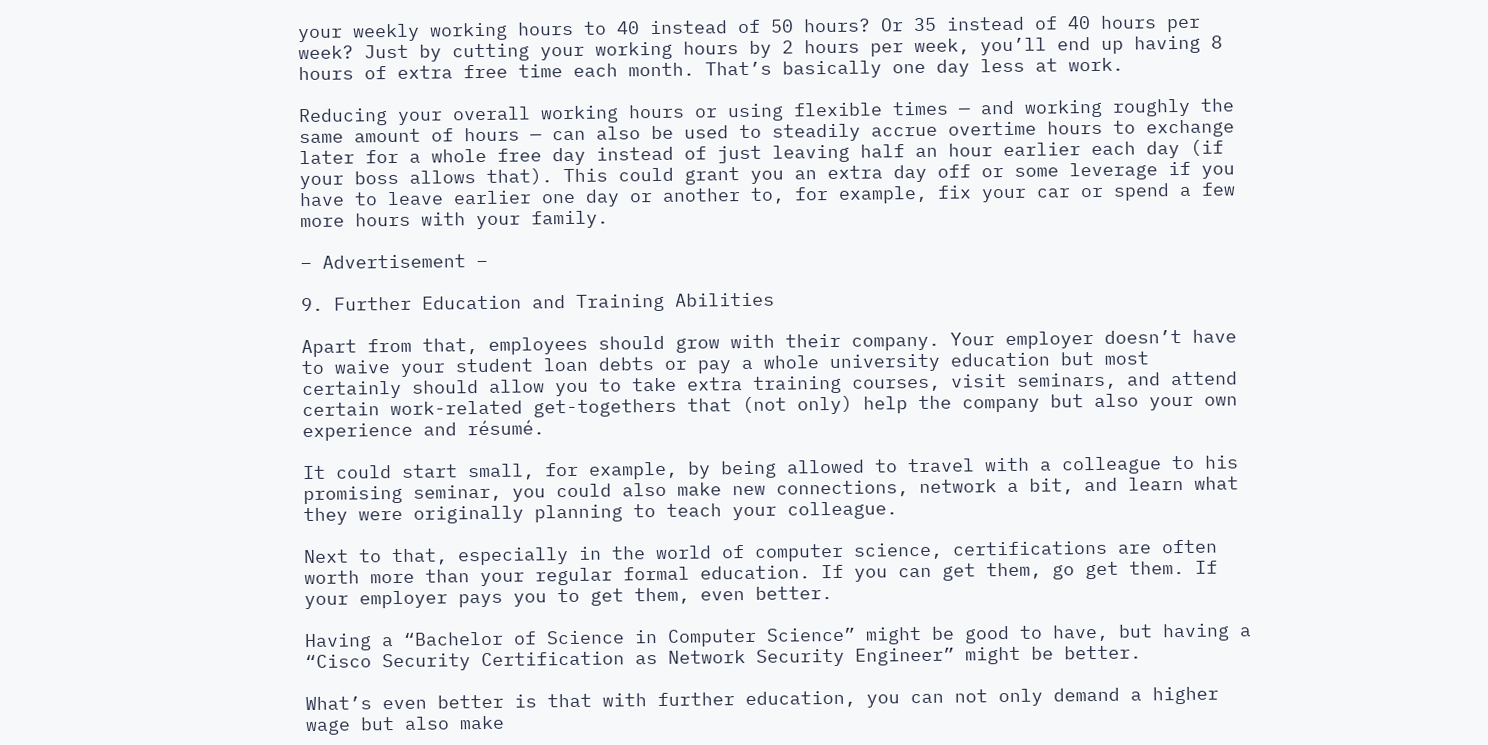your weekly working hours to 40 instead of 50 hours? Or 35 instead of 40 hours per week? Just by cutting your working hours by 2 hours per week, you’ll end up having 8 hours of extra free time each month. That’s basically one day less at work.

Reducing your overall working hours or using flexible times — and working roughly the same amount of hours — can also be used to steadily accrue overtime hours to exchange later for a whole free day instead of just leaving half an hour earlier each day (if your boss allows that). This could grant you an extra day off or some leverage if you have to leave earlier one day or another to, for example, fix your car or spend a few more hours with your family.

– Advertisement –

9. Further Education and Training Abilities

Apart from that, employees should grow with their company. Your employer doesn’t have to waive your student loan debts or pay a whole university education but most certainly should allow you to take extra training courses, visit seminars, and attend certain work-related get-togethers that (not only) help the company but also your own experience and résumé.

It could start small, for example, by being allowed to travel with a colleague to his promising seminar, you could also make new connections, network a bit, and learn what they were originally planning to teach your colleague.

Next to that, especially in the world of computer science, certifications are often worth more than your regular formal education. If you can get them, go get them. If your employer pays you to get them, even better.

Having a “Bachelor of Science in Computer Science” might be good to have, but having a “Cisco Security Certification as Network Security Engineer” might be better.

What’s even better is that with further education, you can not only demand a higher wage but also make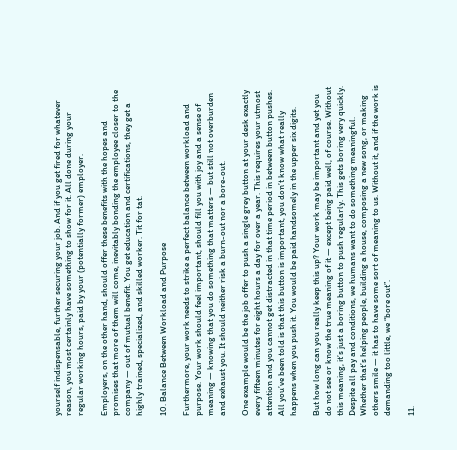yourself indispensable, further securing your job. And if you get fired for whatever reason, you most certainly have something to show for it. All done during your regular working hours, paid by your (potentially former) employer.

Employers, on the other hand, should offer these benefits with the hopes and promises that more of them will come, inevitably bonding the employee closer to the company — out of mutual benefit. You get education and certifications, they get a highly trained, specialized, and skilled worker. Tit for tat.

10. Balance Between Workload and Purpose

Furthermore, your work needs to strike a perfect balance between workload and purpose. Your work should feel important, should fill you with joy and a sense of meaning — knowing that you do something that matters — but still not overburden and exhaust you. It should neither risk a burn-out nor a bore-out.

One example would be the job offer to push a single grey button at your desk exactly every fifteen minutes for eight hours a day for over a year. This requires your utmost attention and you cannot get distracted in that time period in between button pushes. All you’ve been told is that this button is important, you don’t know what really happens when you push it. You would be paid handsomely in the upper six digits.

But how long can you really keep this up? Your work may be important and yet you do not see or know the true meaning of it — except being paid well, of course. Without this meaning, it’s just a boring button to push regularly. This gets boring very quickly. Despite all pay and conditions, we humans want to do something meaningful. Whether that’s helping people, building a house, composing a new song, or making others smile — it has to have some sort of meaning to us. Without it, and if the work is demanding too little, we “bore out”.

11.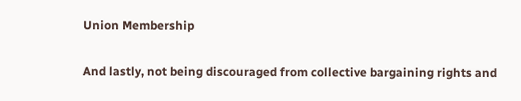Union Membership

And lastly, not being discouraged from collective bargaining rights and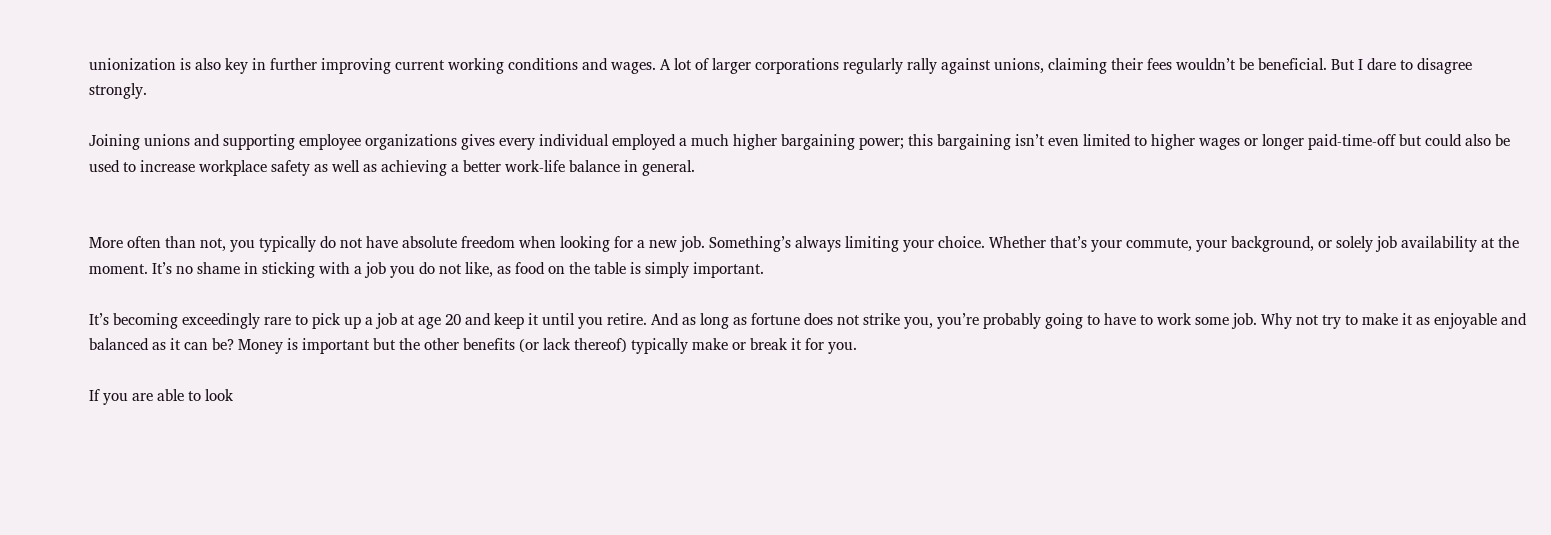unionization is also key in further improving current working conditions and wages. A lot of larger corporations regularly rally against unions, claiming their fees wouldn’t be beneficial. But I dare to disagree strongly.

Joining unions and supporting employee organizations gives every individual employed a much higher bargaining power; this bargaining isn’t even limited to higher wages or longer paid-time-off but could also be used to increase workplace safety as well as achieving a better work-life balance in general.


More often than not, you typically do not have absolute freedom when looking for a new job. Something’s always limiting your choice. Whether that’s your commute, your background, or solely job availability at the moment. It’s no shame in sticking with a job you do not like, as food on the table is simply important.

It’s becoming exceedingly rare to pick up a job at age 20 and keep it until you retire. And as long as fortune does not strike you, you’re probably going to have to work some job. Why not try to make it as enjoyable and balanced as it can be? Money is important but the other benefits (or lack thereof) typically make or break it for you.

If you are able to look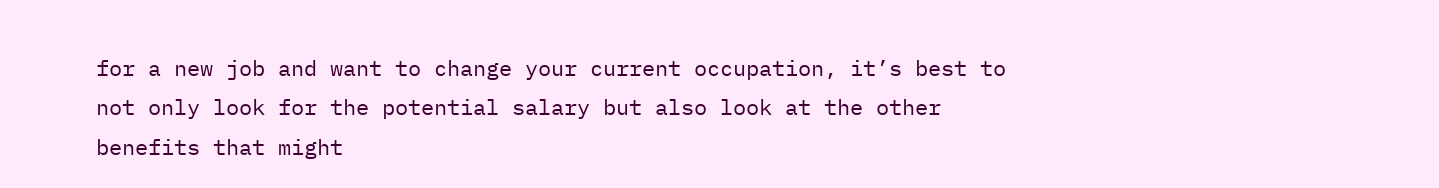for a new job and want to change your current occupation, it’s best to not only look for the potential salary but also look at the other benefits that might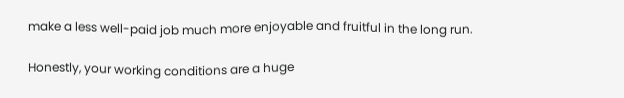make a less well-paid job much more enjoyable and fruitful in the long run.

Honestly, your working conditions are a huge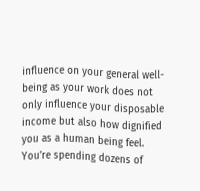influence on your general well-being as your work does not only influence your disposable income but also how dignified you as a human being feel. You’re spending dozens of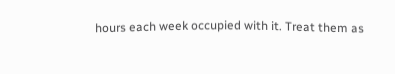hours each week occupied with it. Treat them as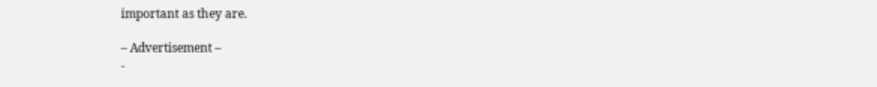important as they are.

– Advertisement –
-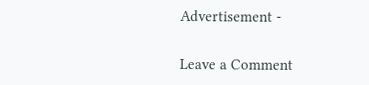Advertisement -

Leave a Comment